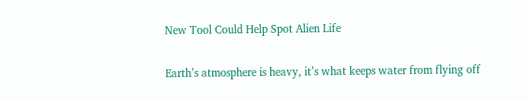New Tool Could Help Spot Alien Life

Earth’s atmosphere is heavy, it’s what keeps water from flying off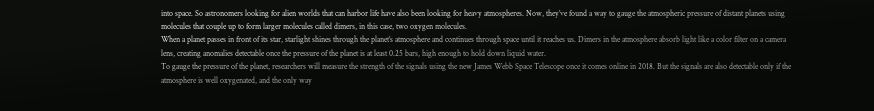into space. So astronomers looking for alien worlds that can harbor life have also been looking for heavy atmospheres. Now, they’ve found a way to gauge the atmospheric pressure of distant planets using molecules that couple up to form larger molecules called dimers, in this case, two oxygen molecules.
When a planet passes in front of its star, starlight shines through the planet’s atmosphere and continues through space until it reaches us. Dimers in the atmosphere absorb light like a color filter on a camera lens, creating anomalies detectable once the pressure of the planet is at least 0.25 bars, high enough to hold down liquid water.
To gauge the pressure of the planet, researchers will measure the strength of the signals using the new James Webb Space Telescope once it comes online in 2018. But the signals are also detectable only if the atmosphere is well oxygenated, and the only way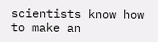scientists know how to make an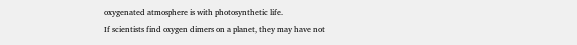oxygenated atmosphere is with photosynthetic life.
If scientists find oxygen dimers on a planet, they may have not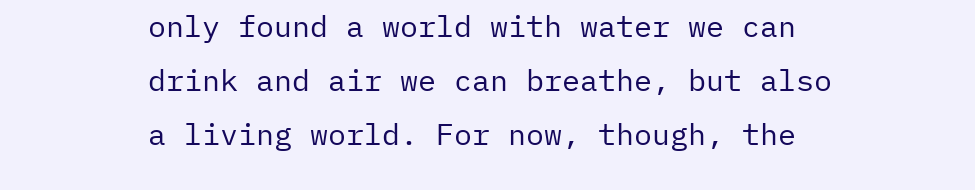only found a world with water we can drink and air we can breathe, but also a living world. For now, though, the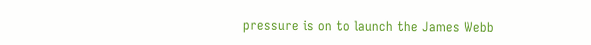pressure is on to launch the James Webb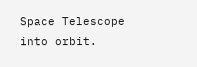Space Telescope into orbit.